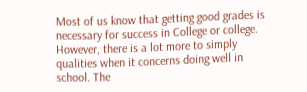Most of us know that getting good grades is necessary for success in College or college. However, there is a lot more to simply qualities when it concerns doing well in school. The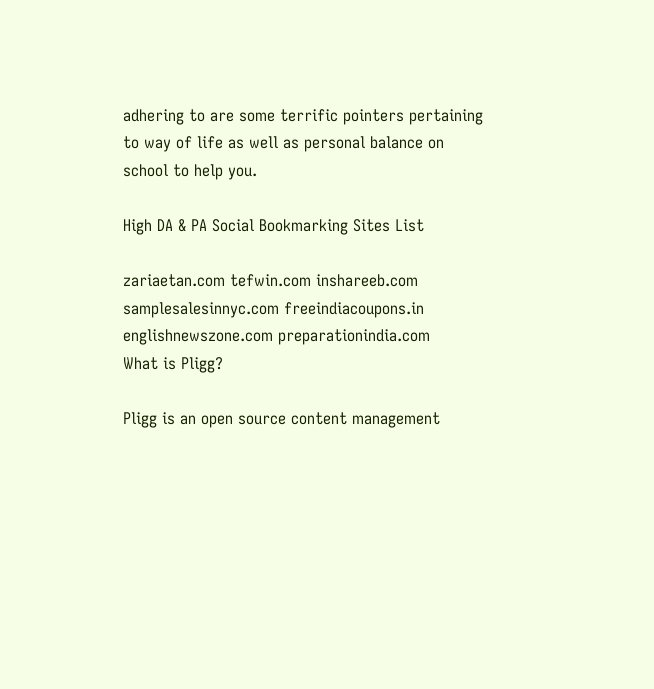adhering to are some terrific pointers pertaining to way of life as well as personal balance on school to help you.

High DA & PA Social Bookmarking Sites List

zariaetan.com tefwin.com inshareeb.com samplesalesinnyc.com freeindiacoupons.in englishnewszone.com preparationindia.com
What is Pligg?

Pligg is an open source content management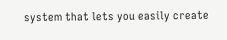system that lets you easily create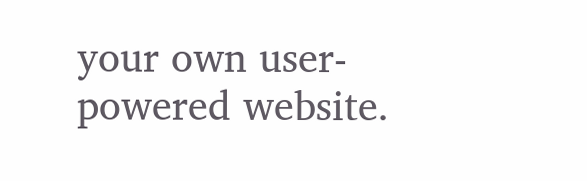your own user-powered website.